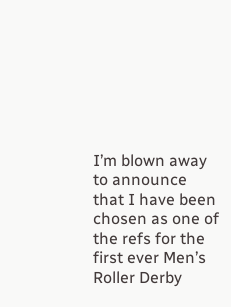I’m blown away to announce that I have been chosen as one of the refs for the first ever Men’s Roller Derby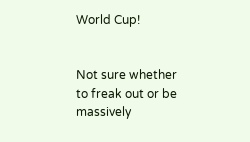World Cup!


Not sure whether to freak out or be massively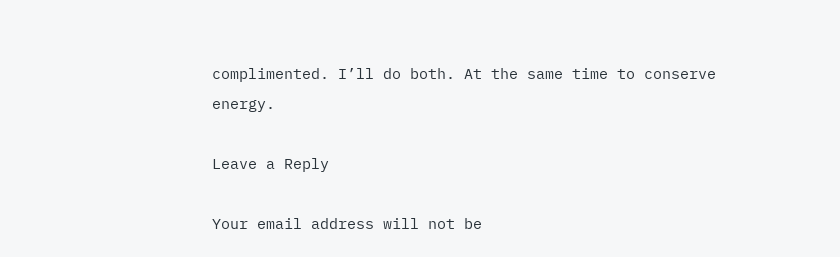complimented. I’ll do both. At the same time to conserve energy.

Leave a Reply

Your email address will not be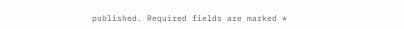published. Required fields are marked *